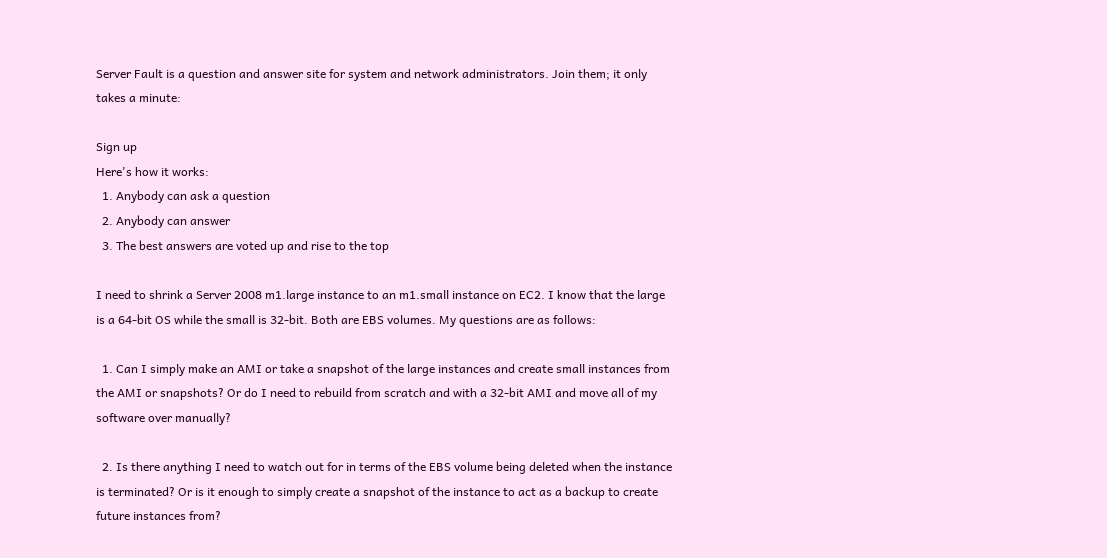Server Fault is a question and answer site for system and network administrators. Join them; it only takes a minute:

Sign up
Here's how it works:
  1. Anybody can ask a question
  2. Anybody can answer
  3. The best answers are voted up and rise to the top

I need to shrink a Server 2008 m1.large instance to an m1.small instance on EC2. I know that the large is a 64-bit OS while the small is 32-bit. Both are EBS volumes. My questions are as follows:

  1. Can I simply make an AMI or take a snapshot of the large instances and create small instances from the AMI or snapshots? Or do I need to rebuild from scratch and with a 32-bit AMI and move all of my software over manually?

  2. Is there anything I need to watch out for in terms of the EBS volume being deleted when the instance is terminated? Or is it enough to simply create a snapshot of the instance to act as a backup to create future instances from?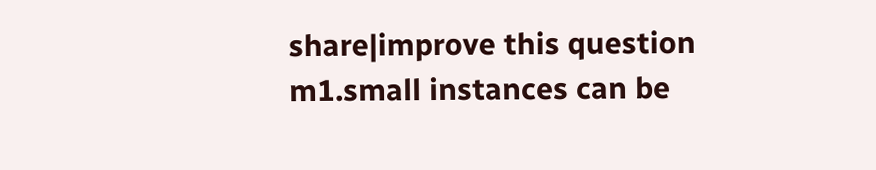share|improve this question
m1.small instances can be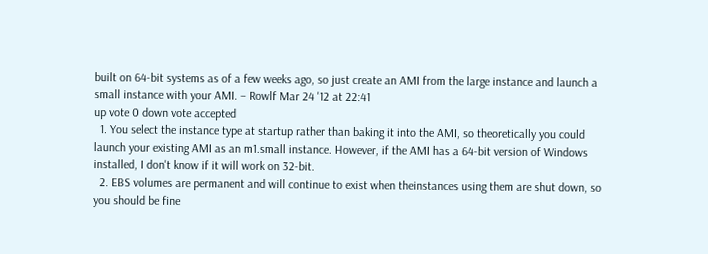built on 64-bit systems as of a few weeks ago, so just create an AMI from the large instance and launch a small instance with your AMI. – Rowlf Mar 24 '12 at 22:41
up vote 0 down vote accepted
  1. You select the instance type at startup rather than baking it into the AMI, so theoretically you could launch your existing AMI as an m1.small instance. However, if the AMI has a 64-bit version of Windows installed, I don't know if it will work on 32-bit.
  2. EBS volumes are permanent and will continue to exist when theinstances using them are shut down, so you should be fine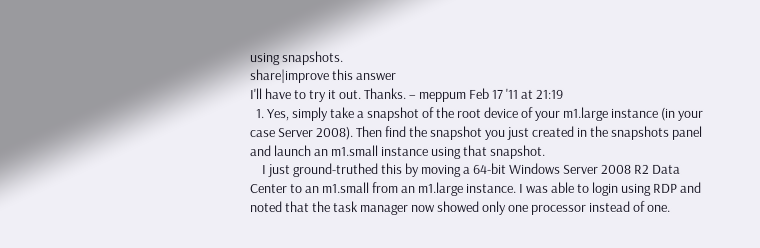using snapshots.
share|improve this answer
I'll have to try it out. Thanks. – meppum Feb 17 '11 at 21:19
  1. Yes, simply take a snapshot of the root device of your m1.large instance (in your case Server 2008). Then find the snapshot you just created in the snapshots panel and launch an m1.small instance using that snapshot.
    I just ground-truthed this by moving a 64-bit Windows Server 2008 R2 Data Center to an m1.small from an m1.large instance. I was able to login using RDP and noted that the task manager now showed only one processor instead of one.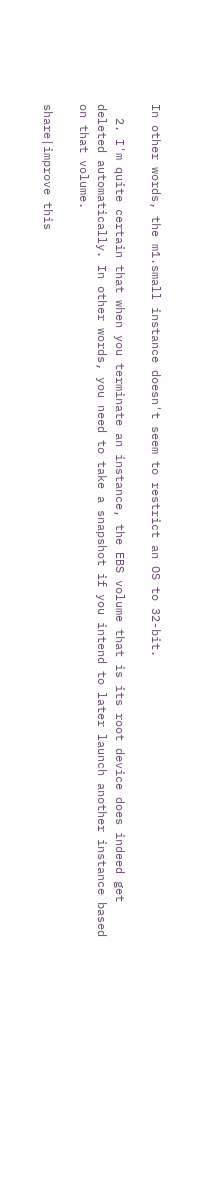In other words, the m1.small instance doesn't seem to restrict an OS to 32-bit.

  2. I'm quite certain that when you terminate an instance, the EBS volume that is its root device does indeed get deleted automatically. In other words, you need to take a snapshot if you intend to later launch another instance based on that volume.

share|improve this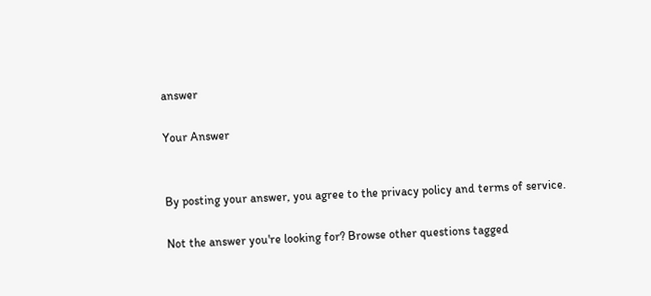answer

Your Answer


By posting your answer, you agree to the privacy policy and terms of service.

Not the answer you're looking for? Browse other questions tagged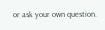or ask your own question.